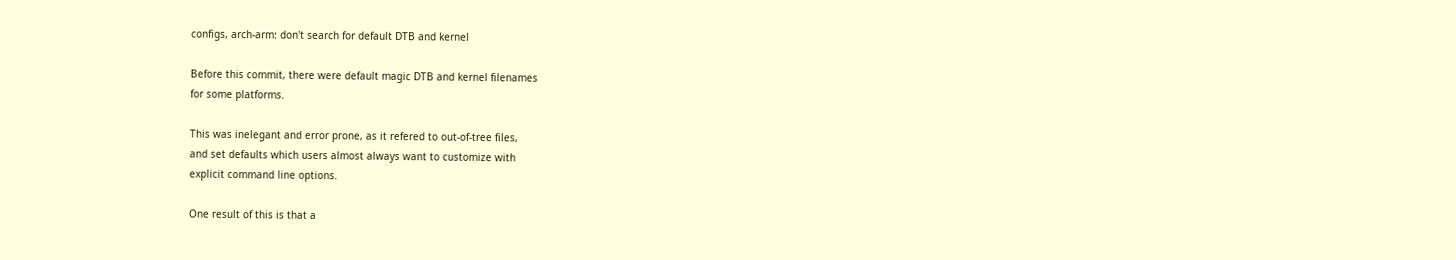configs, arch-arm: don't search for default DTB and kernel

Before this commit, there were default magic DTB and kernel filenames
for some platforms.

This was inelegant and error prone, as it refered to out-of-tree files,
and set defaults which users almost always want to customize with
explicit command line options.

One result of this is that a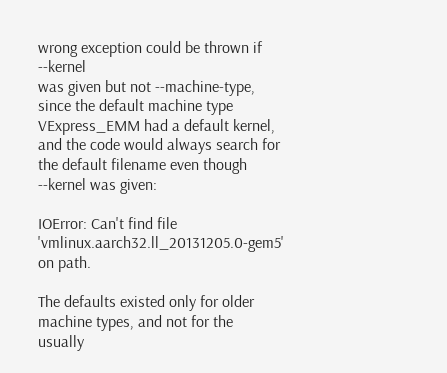wrong exception could be thrown if --kernel
was given but not --machine-type, since the default machine type
VExpress_EMM had a default kernel, and the code would always search for
the default filename even though --kernel was given:

IOError: Can't find file 'vmlinux.aarch32.ll_20131205.0-gem5' on path.

The defaults existed only for older machine types, and not for the
usually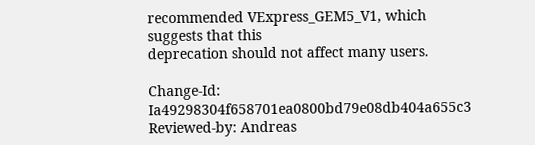recommended VExpress_GEM5_V1, which suggests that this
deprecation should not affect many users.

Change-Id: Ia49298304f658701ea0800bd79e08db404a655c3
Reviewed-by: Andreas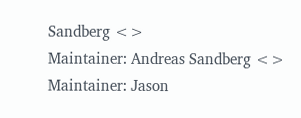Sandberg <>
Maintainer: Andreas Sandberg <>
Maintainer: Jason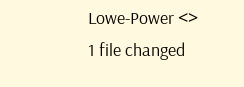Lowe-Power <>
1 file changed